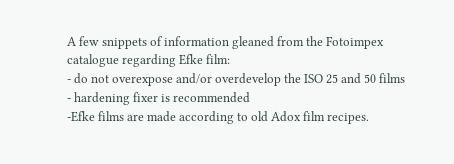A few snippets of information gleaned from the Fotoimpex catalogue regarding Efke film:
- do not overexpose and/or overdevelop the ISO 25 and 50 films
- hardening fixer is recommended
-Efke films are made according to old Adox film recipes.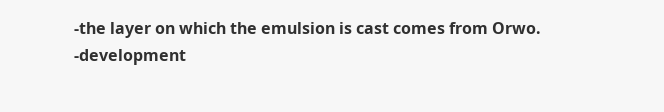-the layer on which the emulsion is cast comes from Orwo.
-development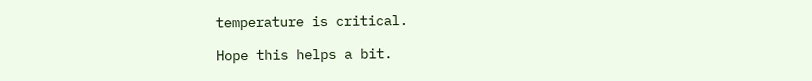temperature is critical.

Hope this helps a bit.